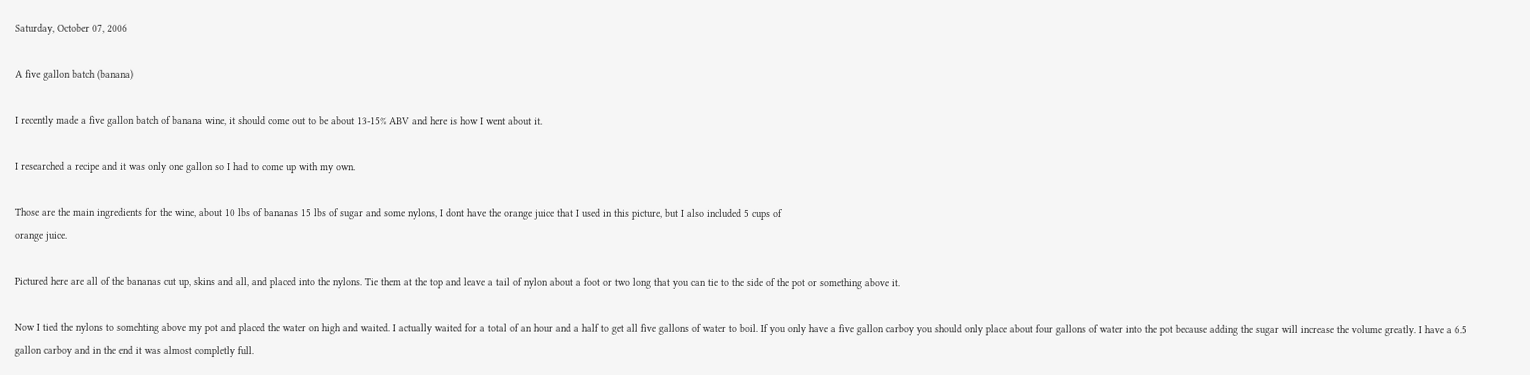Saturday, October 07, 2006

A five gallon batch (banana)

I recently made a five gallon batch of banana wine, it should come out to be about 13-15% ABV and here is how I went about it.

I researched a recipe and it was only one gallon so I had to come up with my own.

Those are the main ingredients for the wine, about 10 lbs of bananas 15 lbs of sugar and some nylons, I dont have the orange juice that I used in this picture, but I also included 5 cups of
orange juice.

Pictured here are all of the bananas cut up, skins and all, and placed into the nylons. Tie them at the top and leave a tail of nylon about a foot or two long that you can tie to the side of the pot or something above it.

Now I tied the nylons to somehting above my pot and placed the water on high and waited. I actually waited for a total of an hour and a half to get all five gallons of water to boil. If you only have a five gallon carboy you should only place about four gallons of water into the pot because adding the sugar will increase the volume greatly. I have a 6.5 gallon carboy and in the end it was almost completly full.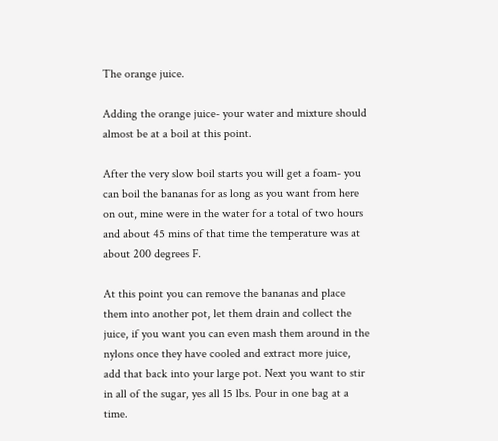The orange juice.

Adding the orange juice- your water and mixture should almost be at a boil at this point.

After the very slow boil starts you will get a foam- you can boil the bananas for as long as you want from here on out, mine were in the water for a total of two hours and about 45 mins of that time the temperature was at about 200 degrees F.

At this point you can remove the bananas and place them into another pot, let them drain and collect the juice, if you want you can even mash them around in the nylons once they have cooled and extract more juice, add that back into your large pot. Next you want to stir in all of the sugar, yes all 15 lbs. Pour in one bag at a time.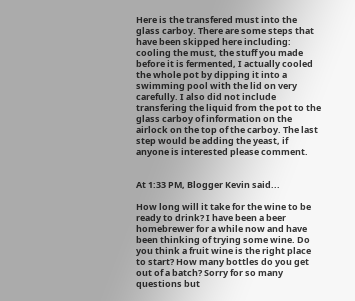Here is the transfered must into the glass carboy. There are some steps that have been skipped here including: cooling the must, the stuff you made before it is fermented, I actually cooled the whole pot by dipping it into a swimming pool with the lid on very carefully. I also did not include transfering the liquid from the pot to the glass carboy of information on the airlock on the top of the carboy. The last step would be adding the yeast, if anyone is interested please comment.


At 1:33 PM, Blogger Kevin said...

How long will it take for the wine to be ready to drink? I have been a beer homebrewer for a while now and have been thinking of trying some wine. Do you think a fruit wine is the right place to start? How many bottles do you get out of a batch? Sorry for so many questions but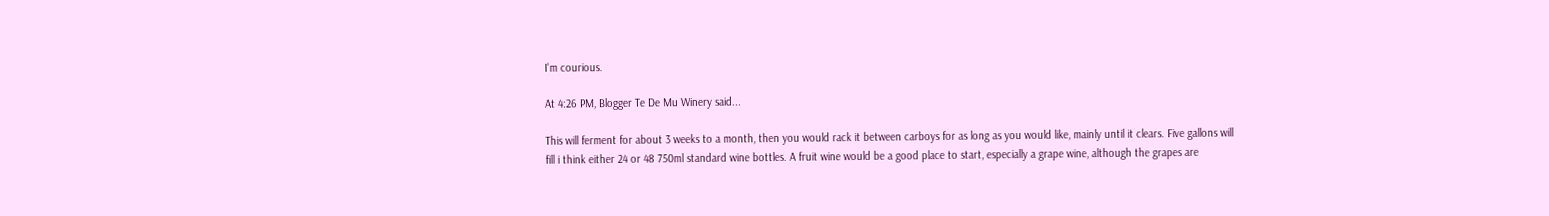I'm courious.

At 4:26 PM, Blogger Te De Mu Winery said...

This will ferment for about 3 weeks to a month, then you would rack it between carboys for as long as you would like, mainly until it clears. Five gallons will fill i think either 24 or 48 750ml standard wine bottles. A fruit wine would be a good place to start, especially a grape wine, although the grapes are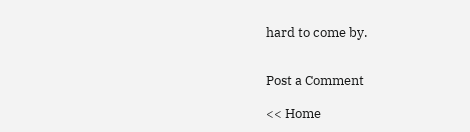hard to come by.


Post a Comment

<< Home